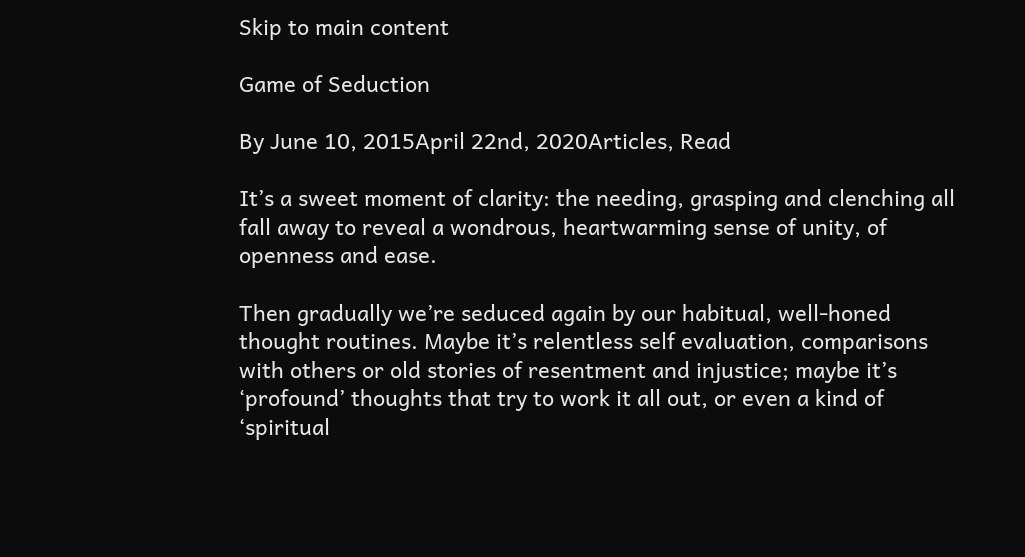Skip to main content

Game of Seduction

By June 10, 2015April 22nd, 2020Articles, Read

It’s a sweet moment of clarity: the needing, grasping and clenching all fall away to reveal a wondrous, heartwarming sense of unity, of openness and ease.

Then gradually we’re seduced again by our habitual, well-honed thought routines. Maybe it’s relentless self evaluation, comparisons with others or old stories of resentment and injustice; maybe it’s ‘profound’ thoughts that try to work it all out, or even a kind of ‘spiritual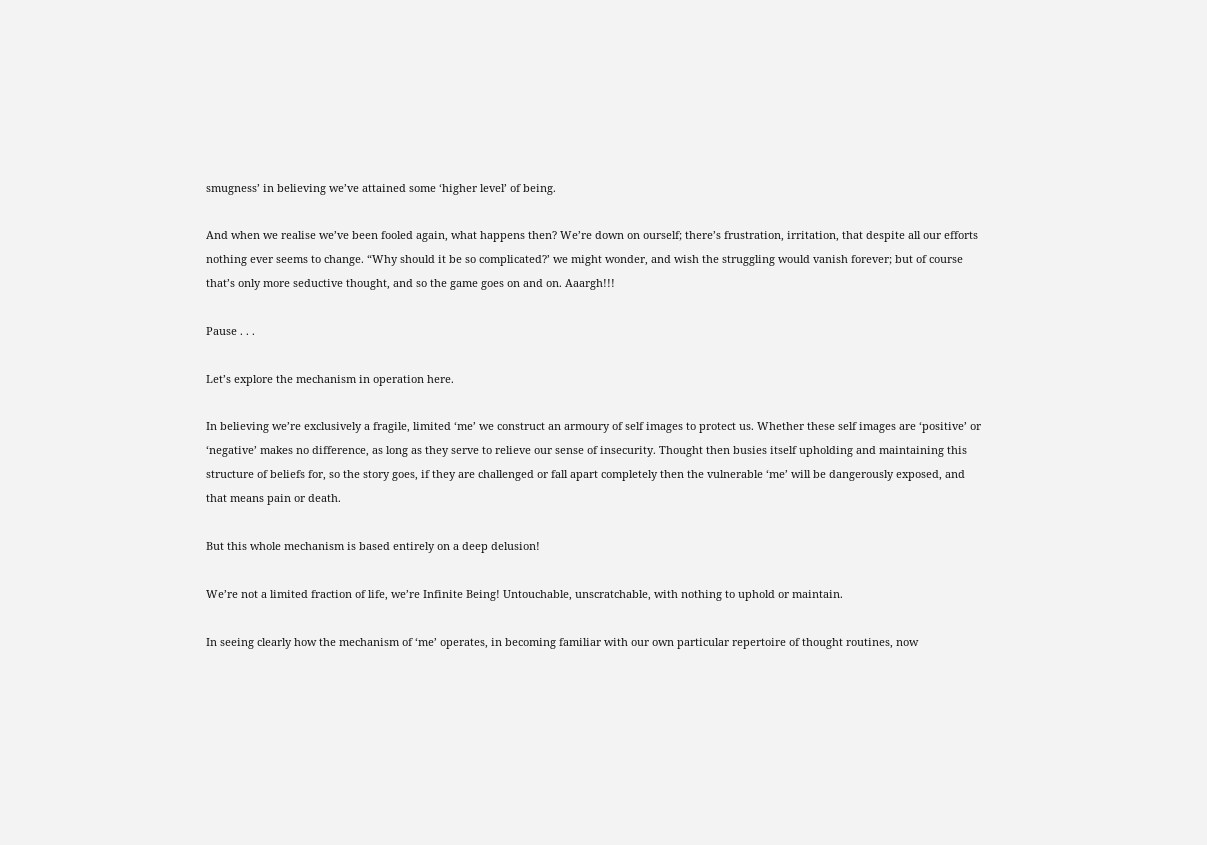smugness’ in believing we’ve attained some ‘higher level’ of being.

And when we realise we’ve been fooled again, what happens then? We’re down on ourself; there’s frustration, irritation, that despite all our efforts nothing ever seems to change. “Why should it be so complicated?’ we might wonder, and wish the struggling would vanish forever; but of course that’s only more seductive thought, and so the game goes on and on. Aaargh!!!

Pause . . .

Let’s explore the mechanism in operation here.

In believing we’re exclusively a fragile, limited ‘me’ we construct an armoury of self images to protect us. Whether these self images are ‘positive’ or ‘negative’ makes no difference, as long as they serve to relieve our sense of insecurity. Thought then busies itself upholding and maintaining this structure of beliefs for, so the story goes, if they are challenged or fall apart completely then the vulnerable ‘me’ will be dangerously exposed, and that means pain or death.

But this whole mechanism is based entirely on a deep delusion!

We’re not a limited fraction of life, we’re Infinite Being! Untouchable, unscratchable, with nothing to uphold or maintain.

In seeing clearly how the mechanism of ‘me’ operates, in becoming familiar with our own particular repertoire of thought routines, now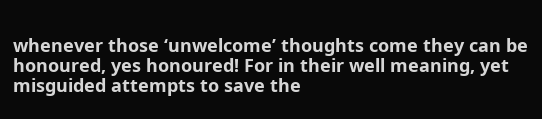whenever those ‘unwelcome’ thoughts come they can be honoured, yes honoured! For in their well meaning, yet misguided attempts to save the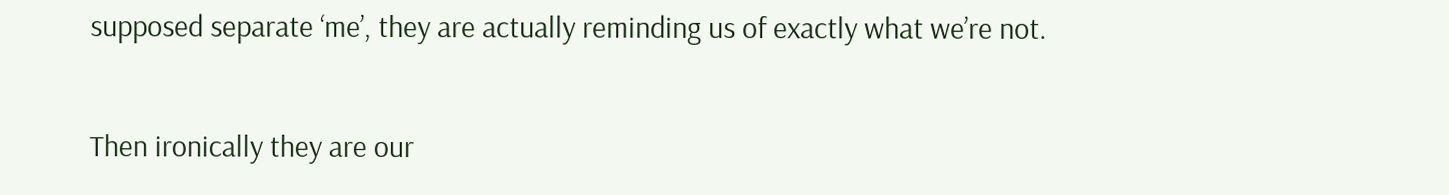supposed separate ‘me’, they are actually reminding us of exactly what we’re not.

Then ironically they are our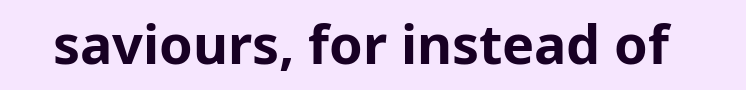saviours, for instead of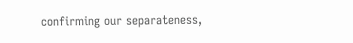confirming our separateness,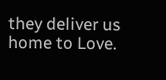they deliver us home to Love.